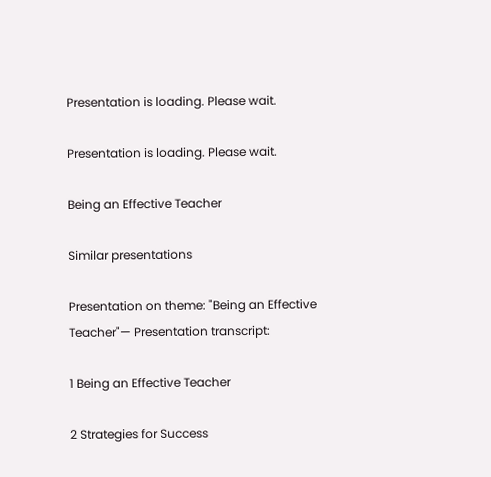Presentation is loading. Please wait.

Presentation is loading. Please wait.

Being an Effective Teacher

Similar presentations

Presentation on theme: "Being an Effective Teacher"— Presentation transcript:

1 Being an Effective Teacher

2 Strategies for Success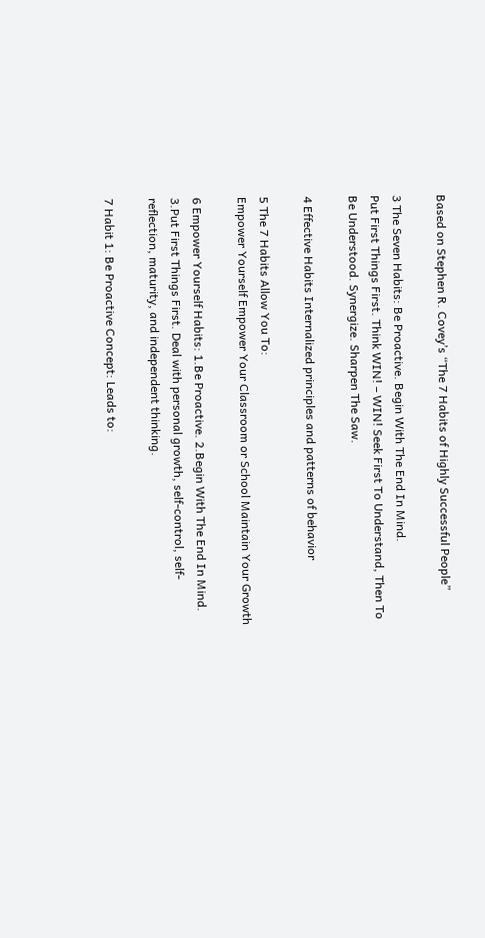Based on Stephen R. Covey’s “The 7 Habits of Highly Successful People”

3 The Seven Habits: Be Proactive. Begin With The End In Mind.
Put First Things First. Think WIN! – WIN! Seek First To Understand, Then To Be Understood. Synergize. Sharpen The Saw.

4 Effective Habits Internalized principles and patterns of behavior

5 The 7 Habits Allow You To:
Empower Yourself Empower Your Classroom or School Maintain Your Growth

6 Empower Yourself Habits: 1.Be Proactive. 2.Begin With The End In Mind.
3.Put First Things First. Deal with personal growth, self-control, self-reflection, maturity, and independent thinking.

7 Habit 1: Be Proactive Concept: Leads to: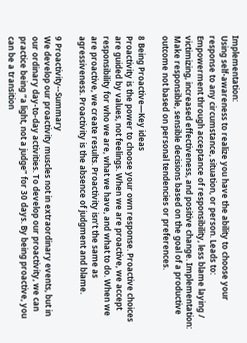Implementation:
Using self-awareness to realize you have the ability to choose your response to any circumstance, situation, or person. Leads to: Empowerment through acceptance of responsibility, less blame laying / victimizing, increased effectiveness, and positive change. Implementation: Make responsible, sensible decisions based on the goal of a productive outcome not based on personal tendencies or preferences.

8 Being Proactive—Key ideas
Proactivity is the power to choose your own response. Proactive choices are guided by values, not feelings. When we are proactive, we accept responsibility for who we are, what we have, and what to do. When we are proactive, we create results. Proactivity isn’t the same as agressiveness. Proactivity is the absence of judgment and blame.

9 Proactivity--Summary
We develop our proactivity muscles not in extraordinary events, but in our ordinary day-to-day activities. To develop our proactivity, we can practice being “a light, not a judge” for 30 days. By being proactive, you can be a transition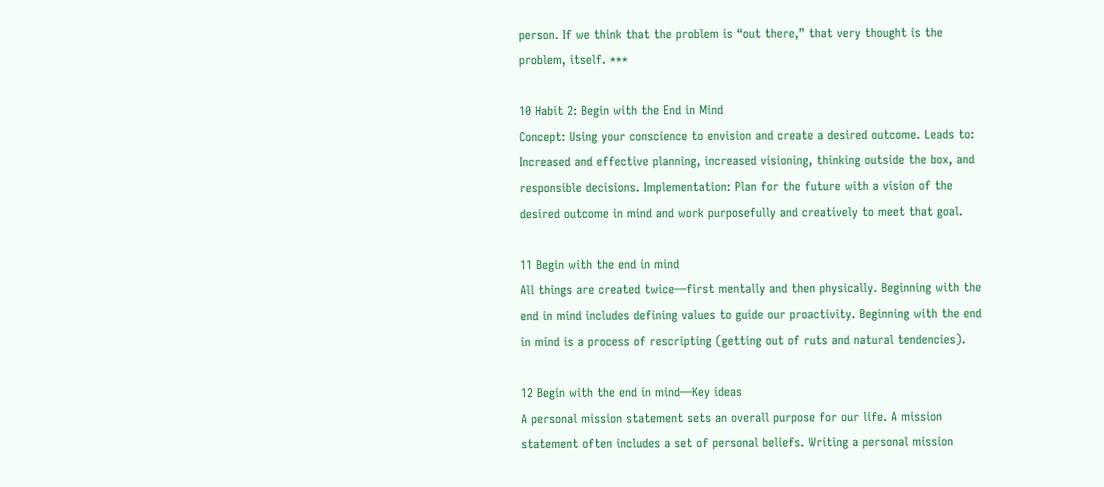person. If we think that the problem is “out there,” that very thought is the problem, itself. ***

10 Habit 2: Begin with the End in Mind
Concept: Using your conscience to envision and create a desired outcome. Leads to: Increased and effective planning, increased visioning, thinking outside the box, and responsible decisions. Implementation: Plan for the future with a vision of the desired outcome in mind and work purposefully and creatively to meet that goal.

11 Begin with the end in mind
All things are created twice—first mentally and then physically. Beginning with the end in mind includes defining values to guide our proactivity. Beginning with the end in mind is a process of rescripting (getting out of ruts and natural tendencies).

12 Begin with the end in mind—Key ideas
A personal mission statement sets an overall purpose for our life. A mission statement often includes a set of personal beliefs. Writing a personal mission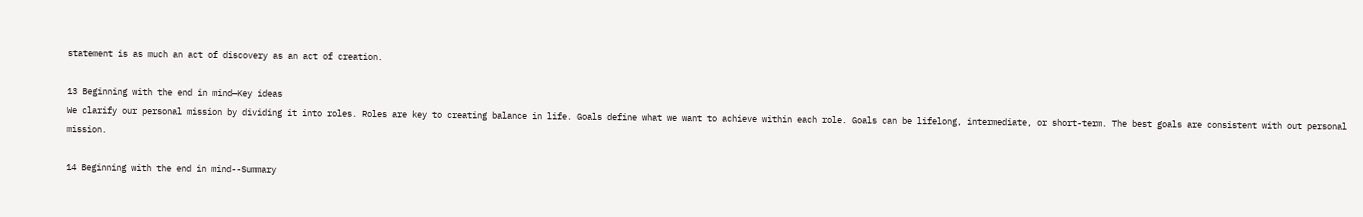statement is as much an act of discovery as an act of creation.

13 Beginning with the end in mind—Key ideas
We clarify our personal mission by dividing it into roles. Roles are key to creating balance in life. Goals define what we want to achieve within each role. Goals can be lifelong, intermediate, or short-term. The best goals are consistent with out personal mission.

14 Beginning with the end in mind--Summary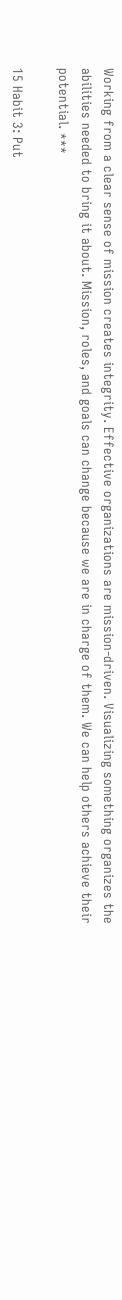Working from a clear sense of mission creates integrity. Effective organizations are mission-driven. Visualizing something organizes the abilities needed to bring it about. Mission, roles, and goals can change because we are in charge of them. We can help others achieve their potential. ***

15 Habit 3: Put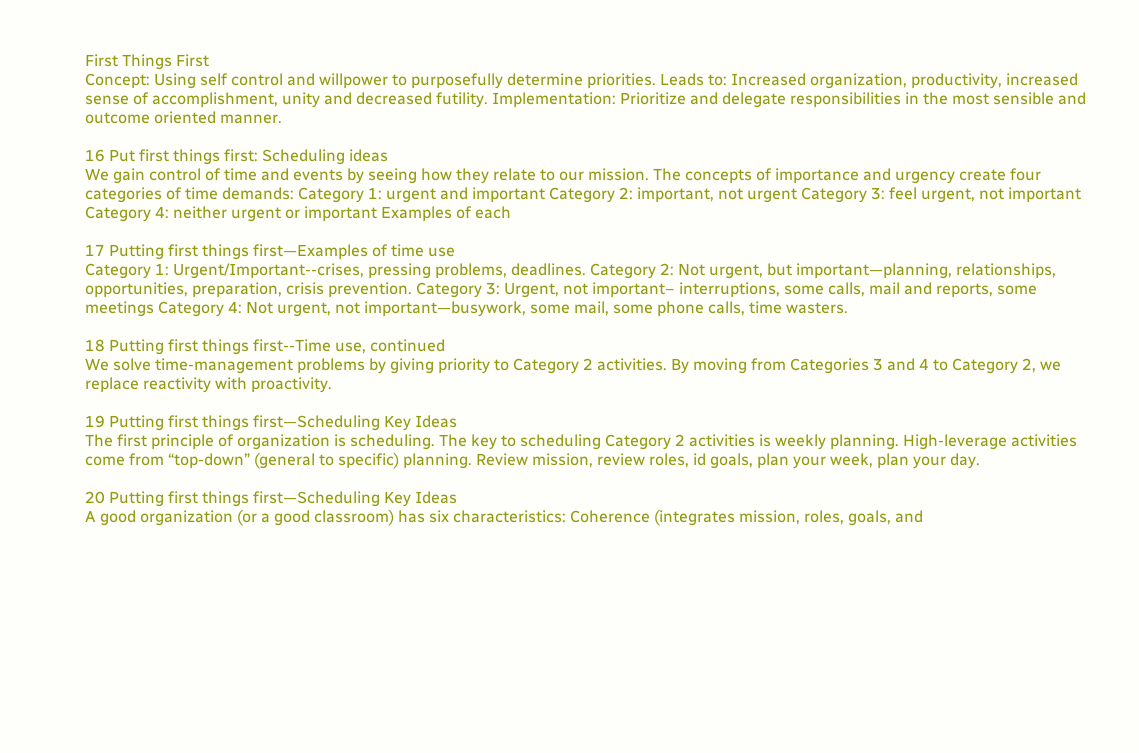First Things First
Concept: Using self control and willpower to purposefully determine priorities. Leads to: Increased organization, productivity, increased sense of accomplishment, unity and decreased futility. Implementation: Prioritize and delegate responsibilities in the most sensible and outcome oriented manner.

16 Put first things first: Scheduling ideas
We gain control of time and events by seeing how they relate to our mission. The concepts of importance and urgency create four categories of time demands: Category 1: urgent and important Category 2: important, not urgent Category 3: feel urgent, not important Category 4: neither urgent or important Examples of each

17 Putting first things first—Examples of time use
Category 1: Urgent/Important--crises, pressing problems, deadlines. Category 2: Not urgent, but important—planning, relationships, opportunities, preparation, crisis prevention. Category 3: Urgent, not important– interruptions, some calls, mail and reports, some meetings Category 4: Not urgent, not important—busywork, some mail, some phone calls, time wasters.

18 Putting first things first--Time use, continued
We solve time-management problems by giving priority to Category 2 activities. By moving from Categories 3 and 4 to Category 2, we replace reactivity with proactivity.

19 Putting first things first—Scheduling Key Ideas
The first principle of organization is scheduling. The key to scheduling Category 2 activities is weekly planning. High-leverage activities come from “top-down” (general to specific) planning. Review mission, review roles, id goals, plan your week, plan your day.

20 Putting first things first—Scheduling Key Ideas
A good organization (or a good classroom) has six characteristics: Coherence (integrates mission, roles, goals, and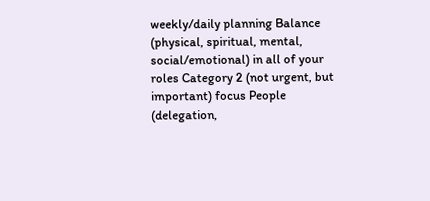weekly/daily planning Balance (physical, spiritual, mental, social/emotional) in all of your roles Category 2 (not urgent, but important) focus People (delegation,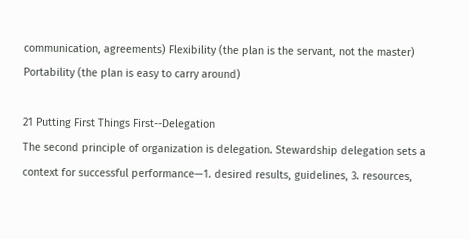communication, agreements) Flexibility (the plan is the servant, not the master) Portability (the plan is easy to carry around)

21 Putting First Things First--Delegation
The second principle of organization is delegation. Stewardship delegation sets a context for successful performance—1. desired results, guidelines, 3. resources,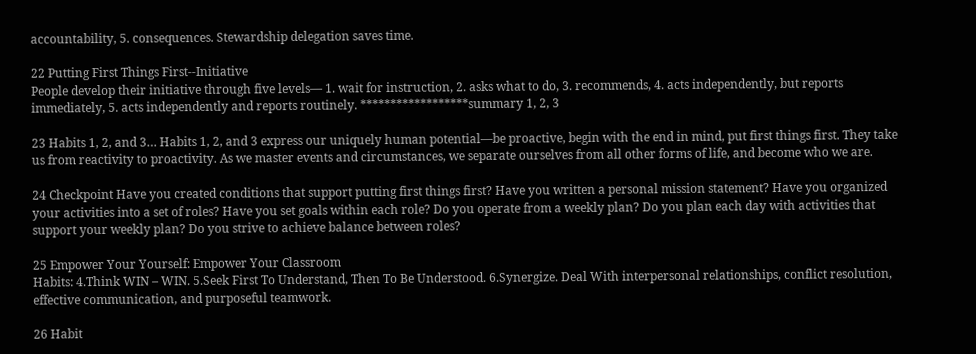accountability, 5. consequences. Stewardship delegation saves time.

22 Putting First Things First--Initiative
People develop their initiative through five levels— 1. wait for instruction, 2. asks what to do, 3. recommends, 4. acts independently, but reports immediately, 5. acts independently and reports routinely. ******************summary 1, 2, 3

23 Habits 1, 2, and 3… Habits 1, 2, and 3 express our uniquely human potential—be proactive, begin with the end in mind, put first things first. They take us from reactivity to proactivity. As we master events and circumstances, we separate ourselves from all other forms of life, and become who we are.

24 Checkpoint Have you created conditions that support putting first things first? Have you written a personal mission statement? Have you organized your activities into a set of roles? Have you set goals within each role? Do you operate from a weekly plan? Do you plan each day with activities that support your weekly plan? Do you strive to achieve balance between roles?

25 Empower Your Yourself: Empower Your Classroom
Habits: 4.Think WIN – WIN. 5.Seek First To Understand, Then To Be Understood. 6.Synergize. Deal With interpersonal relationships, conflict resolution, effective communication, and purposeful teamwork.

26 Habit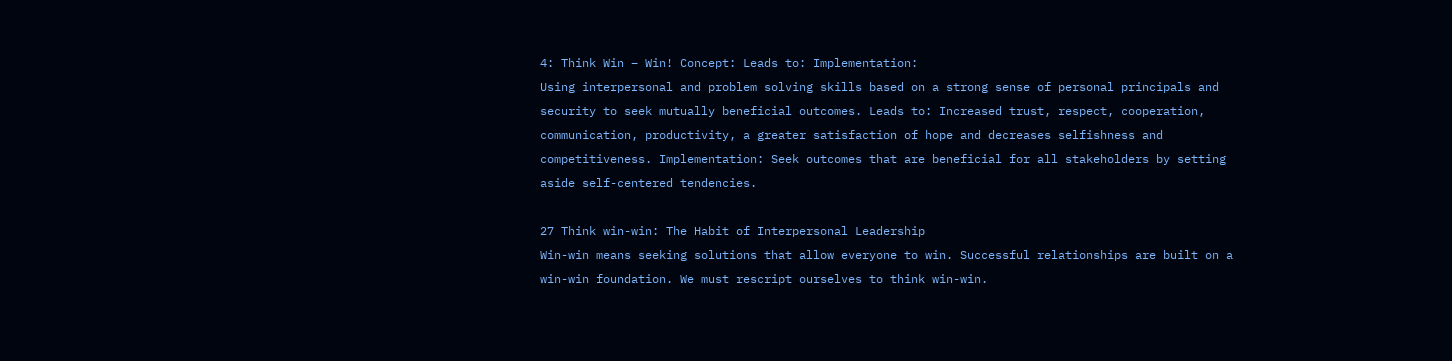4: Think Win – Win! Concept: Leads to: Implementation:
Using interpersonal and problem solving skills based on a strong sense of personal principals and security to seek mutually beneficial outcomes. Leads to: Increased trust, respect, cooperation, communication, productivity, a greater satisfaction of hope and decreases selfishness and competitiveness. Implementation: Seek outcomes that are beneficial for all stakeholders by setting aside self-centered tendencies.

27 Think win-win: The Habit of Interpersonal Leadership
Win-win means seeking solutions that allow everyone to win. Successful relationships are built on a win-win foundation. We must rescript ourselves to think win-win.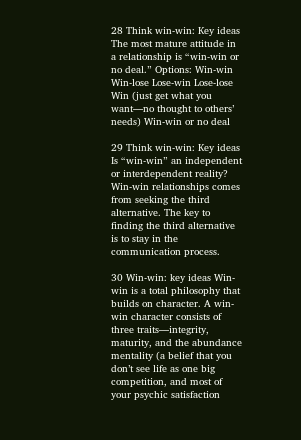28 Think win-win: Key ideas
The most mature attitude in a relationship is “win-win or no deal.” Options: Win-win Win-lose Lose-win Lose-lose Win (just get what you want—no thought to others’ needs) Win-win or no deal

29 Think win-win: Key ideas
Is “win-win” an independent or interdependent reality? Win-win relationships comes from seeking the third alternative. The key to finding the third alternative is to stay in the communication process.

30 Win-win: key ideas Win-win is a total philosophy that builds on character. A win-win character consists of three traits—integrity, maturity, and the abundance mentality (a belief that you don’t see life as one big competition, and most of your psychic satisfaction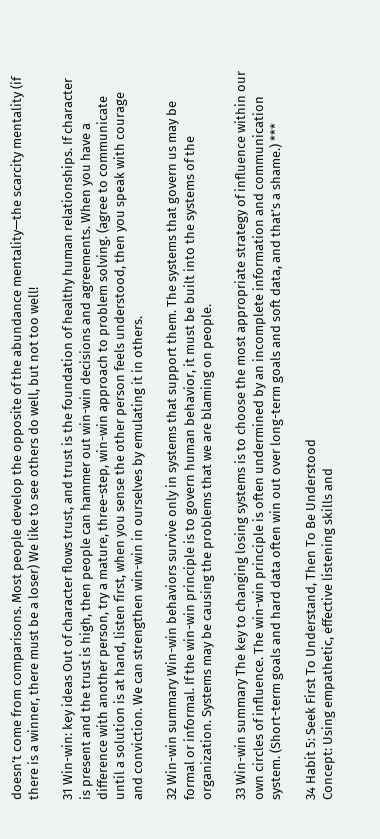doesn’t come from comparisons. Most people develop the opposite of the abundance mentality—the scarcity mentality (if there is a winner, there must be a loser) We like to see others do well, but not too well!

31 Win-win: key ideas Out of character flows trust, and trust is the foundation of healthy human relationships. If character is present and the trust is high, then people can hammer out win-win decisions and agreements. When you have a difference with another person, try a mature, three-step, win-win approach to problem solving. (agree to communicate until a solution is at hand, listen first, when you sense the other person feels understood, then you speak with courage and conviction. We can strengthen win-win in ourselves by emulating it in others.

32 Win-win summary Win-win behaviors survive only in systems that support them. The systems that govern us may be formal or informal. If the win-win principle is to govern human behavior, it must be built into the systems of the organization. Systems may be causing the problems that we are blaming on people.

33 Win-win summary The key to changing losing systems is to choose the most appropriate strategy of influence within our own circles of influence. The win-win principle is often undermined by an incomplete information and communication system. (Short-term goals and hard data often win out over long-term goals and soft data, and that’s a shame.) ***

34 Habit 5: Seek First To Understand, Then To Be Understood
Concept: Using empathetic, effective listening skills and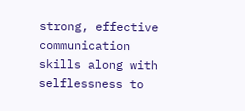strong, effective communication skills along with selflessness to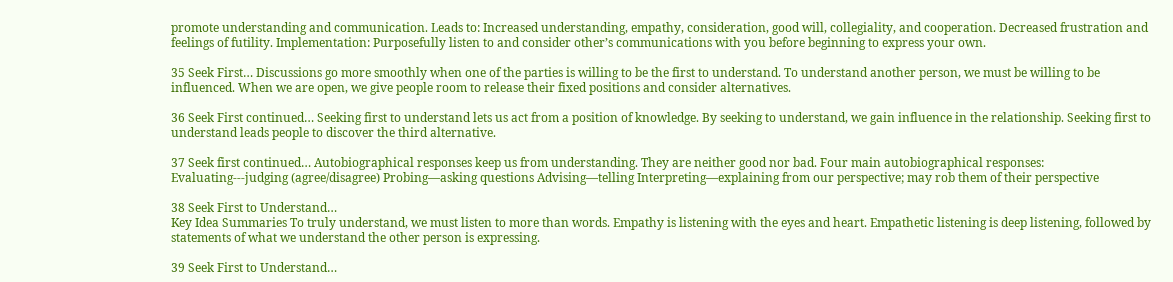promote understanding and communication. Leads to: Increased understanding, empathy, consideration, good will, collegiality, and cooperation. Decreased frustration and feelings of futility. Implementation: Purposefully listen to and consider other’s communications with you before beginning to express your own.

35 Seek First… Discussions go more smoothly when one of the parties is willing to be the first to understand. To understand another person, we must be willing to be influenced. When we are open, we give people room to release their fixed positions and consider alternatives.

36 Seek First continued… Seeking first to understand lets us act from a position of knowledge. By seeking to understand, we gain influence in the relationship. Seeking first to understand leads people to discover the third alternative.

37 Seek first continued… Autobiographical responses keep us from understanding. They are neither good nor bad. Four main autobiographical responses: Evaluating---judging (agree/disagree) Probing—asking questions Advising—telling Interpreting—explaining from our perspective; may rob them of their perspective

38 Seek First to Understand…
Key Idea Summaries To truly understand, we must listen to more than words. Empathy is listening with the eyes and heart. Empathetic listening is deep listening, followed by statements of what we understand the other person is expressing.

39 Seek First to Understand…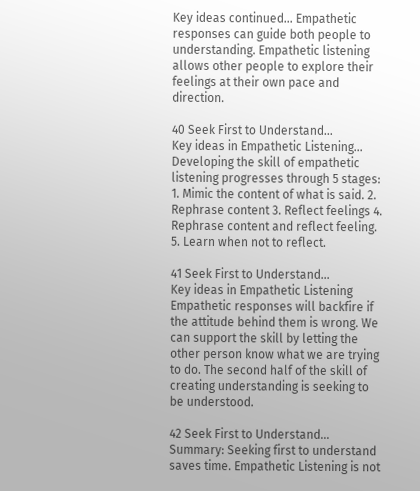Key ideas continued… Empathetic responses can guide both people to understanding. Empathetic listening allows other people to explore their feelings at their own pace and direction.

40 Seek First to Understand…
Key ideas in Empathetic Listening… Developing the skill of empathetic listening progresses through 5 stages: 1. Mimic the content of what is said. 2. Rephrase content 3. Reflect feelings 4. Rephrase content and reflect feeling. 5. Learn when not to reflect.

41 Seek First to Understand…
Key ideas in Empathetic Listening Empathetic responses will backfire if the attitude behind them is wrong. We can support the skill by letting the other person know what we are trying to do. The second half of the skill of creating understanding is seeking to be understood.

42 Seek First to Understand…
Summary: Seeking first to understand saves time. Empathetic Listening is not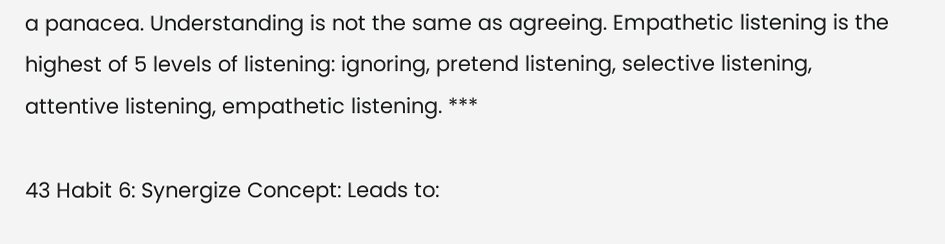a panacea. Understanding is not the same as agreeing. Empathetic listening is the highest of 5 levels of listening: ignoring, pretend listening, selective listening, attentive listening, empathetic listening. ***

43 Habit 6: Synergize Concept: Leads to: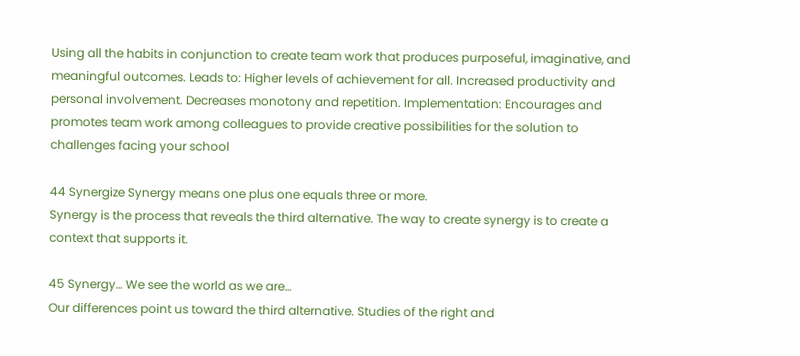Using all the habits in conjunction to create team work that produces purposeful, imaginative, and meaningful outcomes. Leads to: Higher levels of achievement for all. Increased productivity and personal involvement. Decreases monotony and repetition. Implementation: Encourages and promotes team work among colleagues to provide creative possibilities for the solution to challenges facing your school

44 Synergize Synergy means one plus one equals three or more.
Synergy is the process that reveals the third alternative. The way to create synergy is to create a context that supports it.

45 Synergy… We see the world as we are…
Our differences point us toward the third alternative. Studies of the right and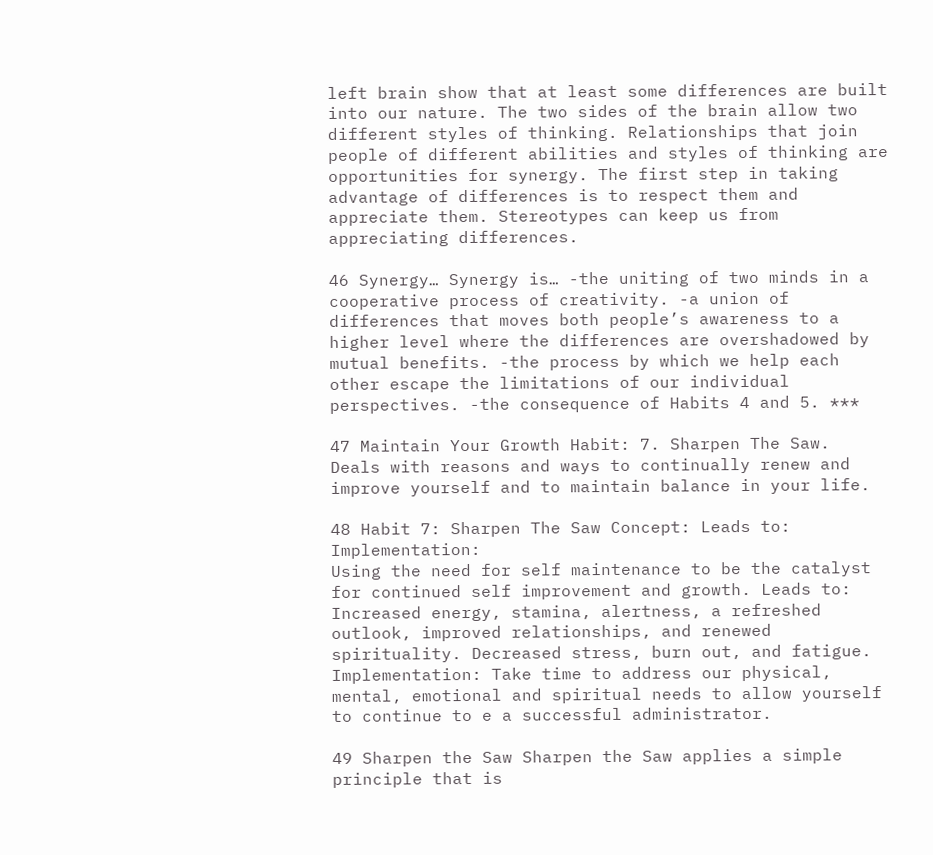left brain show that at least some differences are built into our nature. The two sides of the brain allow two different styles of thinking. Relationships that join people of different abilities and styles of thinking are opportunities for synergy. The first step in taking advantage of differences is to respect them and appreciate them. Stereotypes can keep us from appreciating differences.

46 Synergy… Synergy is… -the uniting of two minds in a cooperative process of creativity. -a union of differences that moves both people’s awareness to a higher level where the differences are overshadowed by mutual benefits. -the process by which we help each other escape the limitations of our individual perspectives. -the consequence of Habits 4 and 5. ***

47 Maintain Your Growth Habit: 7. Sharpen The Saw.
Deals with reasons and ways to continually renew and improve yourself and to maintain balance in your life.

48 Habit 7: Sharpen The Saw Concept: Leads to: Implementation:
Using the need for self maintenance to be the catalyst for continued self improvement and growth. Leads to: Increased energy, stamina, alertness, a refreshed outlook, improved relationships, and renewed spirituality. Decreased stress, burn out, and fatigue. Implementation: Take time to address our physical, mental, emotional and spiritual needs to allow yourself to continue to e a successful administrator.

49 Sharpen the Saw Sharpen the Saw applies a simple principle that is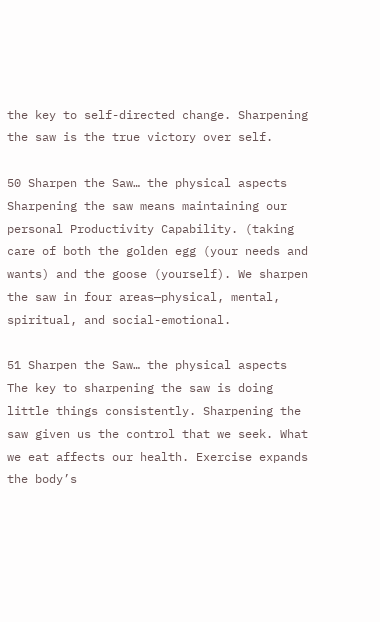the key to self-directed change. Sharpening the saw is the true victory over self.

50 Sharpen the Saw… the physical aspects
Sharpening the saw means maintaining our personal Productivity Capability. (taking care of both the golden egg (your needs and wants) and the goose (yourself). We sharpen the saw in four areas—physical, mental, spiritual, and social-emotional.

51 Sharpen the Saw… the physical aspects
The key to sharpening the saw is doing little things consistently. Sharpening the saw given us the control that we seek. What we eat affects our health. Exercise expands the body’s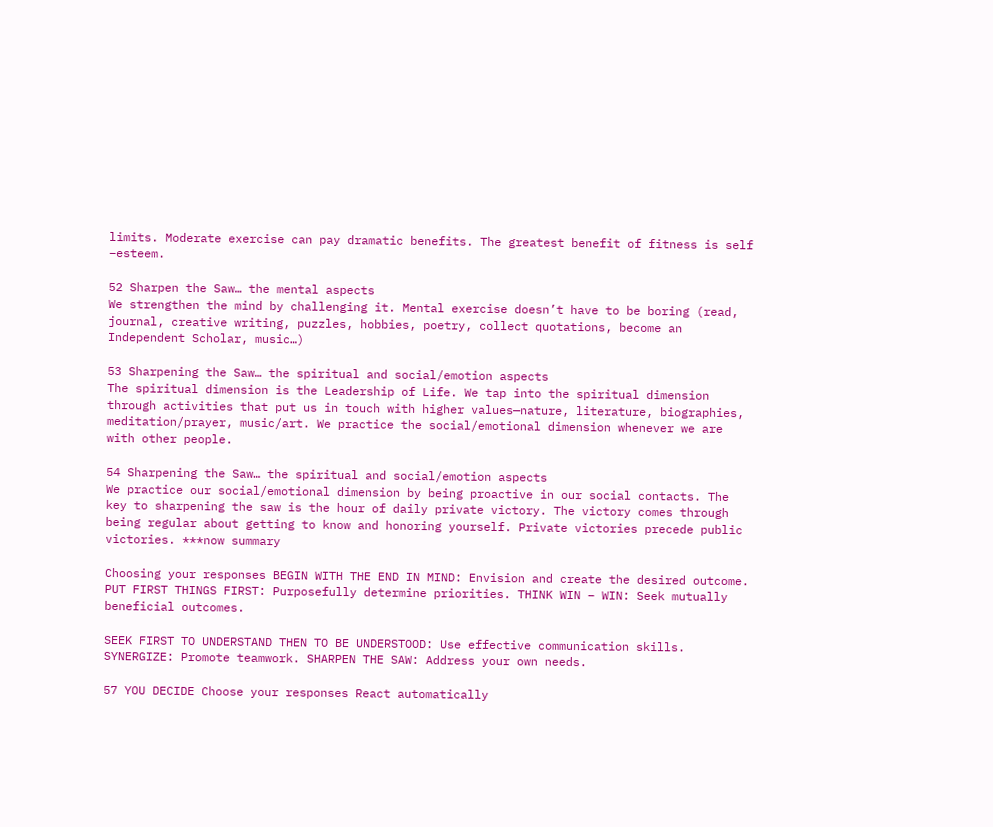limits. Moderate exercise can pay dramatic benefits. The greatest benefit of fitness is self –esteem.

52 Sharpen the Saw… the mental aspects
We strengthen the mind by challenging it. Mental exercise doesn’t have to be boring (read, journal, creative writing, puzzles, hobbies, poetry, collect quotations, become an Independent Scholar, music…)

53 Sharpening the Saw… the spiritual and social/emotion aspects
The spiritual dimension is the Leadership of Life. We tap into the spiritual dimension through activities that put us in touch with higher values—nature, literature, biographies, meditation/prayer, music/art. We practice the social/emotional dimension whenever we are with other people.

54 Sharpening the Saw… the spiritual and social/emotion aspects
We practice our social/emotional dimension by being proactive in our social contacts. The key to sharpening the saw is the hour of daily private victory. The victory comes through being regular about getting to know and honoring yourself. Private victories precede public victories. ***now summary

Choosing your responses BEGIN WITH THE END IN MIND: Envision and create the desired outcome. PUT FIRST THINGS FIRST: Purposefully determine priorities. THINK WIN – WIN: Seek mutually beneficial outcomes.

SEEK FIRST TO UNDERSTAND THEN TO BE UNDERSTOOD: Use effective communication skills. SYNERGIZE: Promote teamwork. SHARPEN THE SAW: Address your own needs.

57 YOU DECIDE Choose your responses React automatically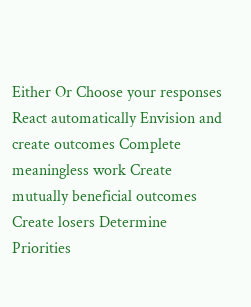Either Or Choose your responses React automatically Envision and create outcomes Complete meaningless work Create mutually beneficial outcomes Create losers Determine Priorities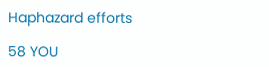Haphazard efforts

58 YOU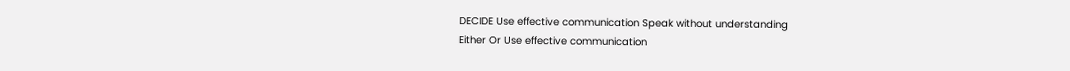DECIDE Use effective communication Speak without understanding
Either Or Use effective communication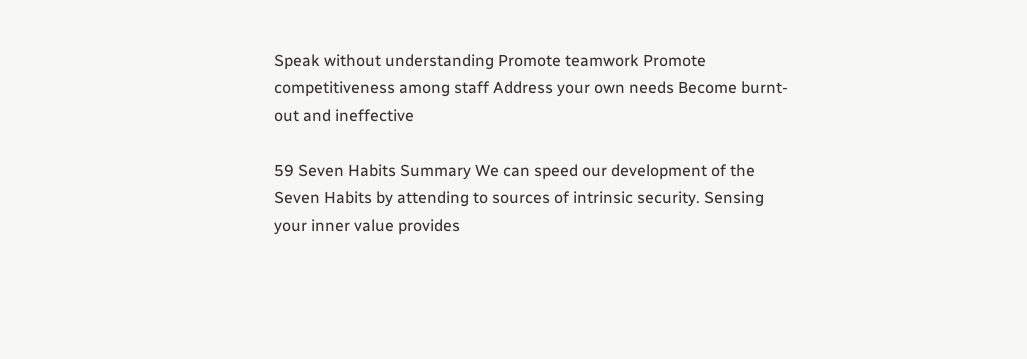Speak without understanding Promote teamwork Promote competitiveness among staff Address your own needs Become burnt-out and ineffective

59 Seven Habits Summary We can speed our development of the Seven Habits by attending to sources of intrinsic security. Sensing your inner value provides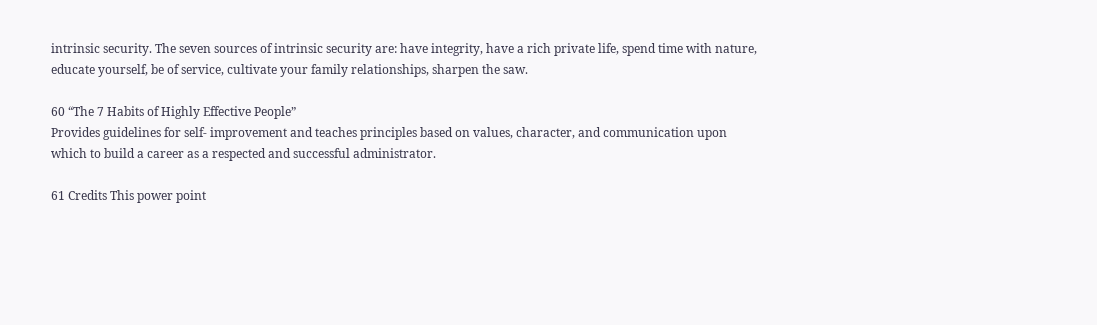intrinsic security. The seven sources of intrinsic security are: have integrity, have a rich private life, spend time with nature, educate yourself, be of service, cultivate your family relationships, sharpen the saw.

60 “The 7 Habits of Highly Effective People”
Provides guidelines for self- improvement and teaches principles based on values, character, and communication upon which to build a career as a respected and successful administrator.

61 Credits This power point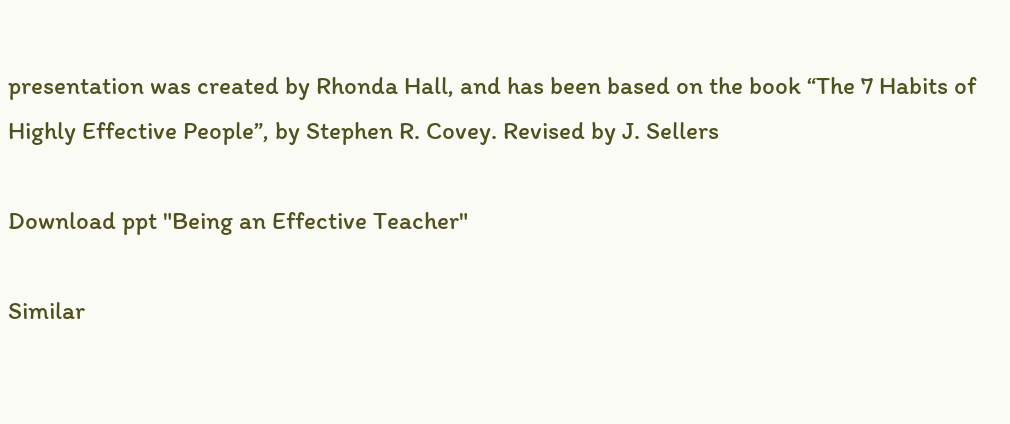presentation was created by Rhonda Hall, and has been based on the book “The 7 Habits of Highly Effective People”, by Stephen R. Covey. Revised by J. Sellers

Download ppt "Being an Effective Teacher"

Similar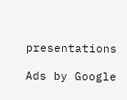presentations

Ads by Google